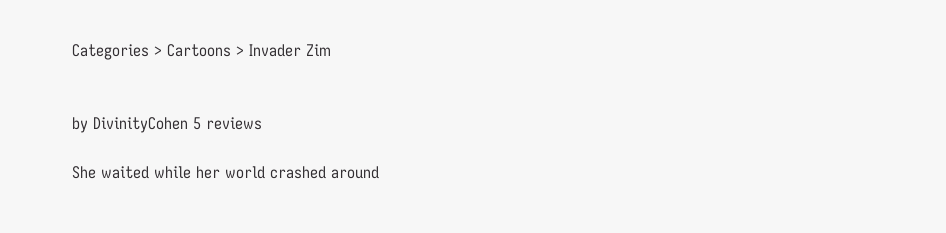Categories > Cartoons > Invader Zim


by DivinityCohen 5 reviews

She waited while her world crashed around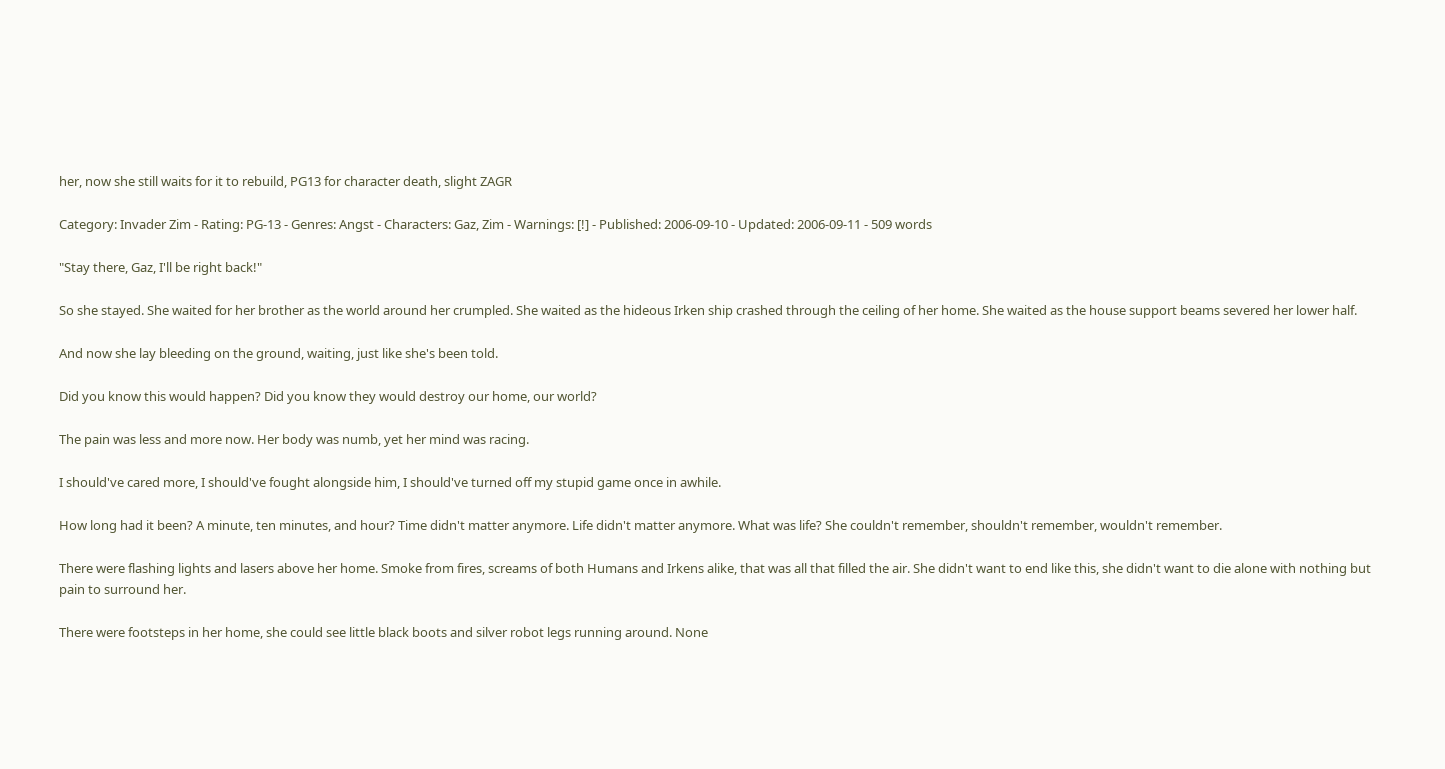her, now she still waits for it to rebuild, PG13 for character death, slight ZAGR

Category: Invader Zim - Rating: PG-13 - Genres: Angst - Characters: Gaz, Zim - Warnings: [!] - Published: 2006-09-10 - Updated: 2006-09-11 - 509 words

"Stay there, Gaz, I'll be right back!"

So she stayed. She waited for her brother as the world around her crumpled. She waited as the hideous Irken ship crashed through the ceiling of her home. She waited as the house support beams severed her lower half.

And now she lay bleeding on the ground, waiting, just like she's been told.

Did you know this would happen? Did you know they would destroy our home, our world?

The pain was less and more now. Her body was numb, yet her mind was racing.

I should've cared more, I should've fought alongside him, I should've turned off my stupid game once in awhile.

How long had it been? A minute, ten minutes, and hour? Time didn't matter anymore. Life didn't matter anymore. What was life? She couldn't remember, shouldn't remember, wouldn't remember.

There were flashing lights and lasers above her home. Smoke from fires, screams of both Humans and Irkens alike, that was all that filled the air. She didn't want to end like this, she didn't want to die alone with nothing but pain to surround her.

There were footsteps in her home, she could see little black boots and silver robot legs running around. None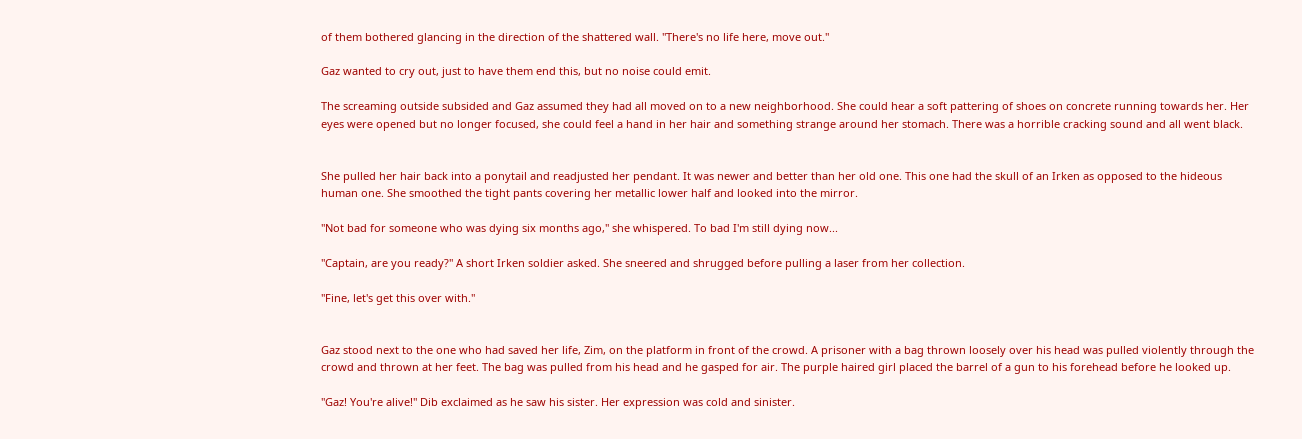of them bothered glancing in the direction of the shattered wall. "There's no life here, move out."

Gaz wanted to cry out, just to have them end this, but no noise could emit.

The screaming outside subsided and Gaz assumed they had all moved on to a new neighborhood. She could hear a soft pattering of shoes on concrete running towards her. Her eyes were opened but no longer focused, she could feel a hand in her hair and something strange around her stomach. There was a horrible cracking sound and all went black.


She pulled her hair back into a ponytail and readjusted her pendant. It was newer and better than her old one. This one had the skull of an Irken as opposed to the hideous human one. She smoothed the tight pants covering her metallic lower half and looked into the mirror.

"Not bad for someone who was dying six months ago," she whispered. To bad I'm still dying now...

"Captain, are you ready?" A short Irken soldier asked. She sneered and shrugged before pulling a laser from her collection.

"Fine, let's get this over with."


Gaz stood next to the one who had saved her life, Zim, on the platform in front of the crowd. A prisoner with a bag thrown loosely over his head was pulled violently through the crowd and thrown at her feet. The bag was pulled from his head and he gasped for air. The purple haired girl placed the barrel of a gun to his forehead before he looked up.

"Gaz! You're alive!" Dib exclaimed as he saw his sister. Her expression was cold and sinister.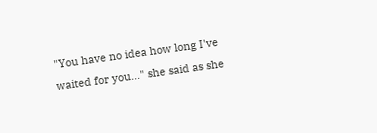"You have no idea how long I've waited for you..." she said as she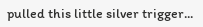pulled this little silver trigger...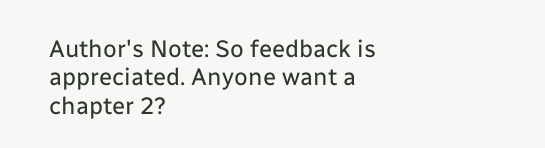Author's Note: So feedback is appreciated. Anyone want a chapter 2?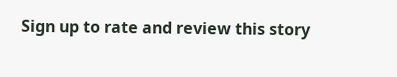Sign up to rate and review this story